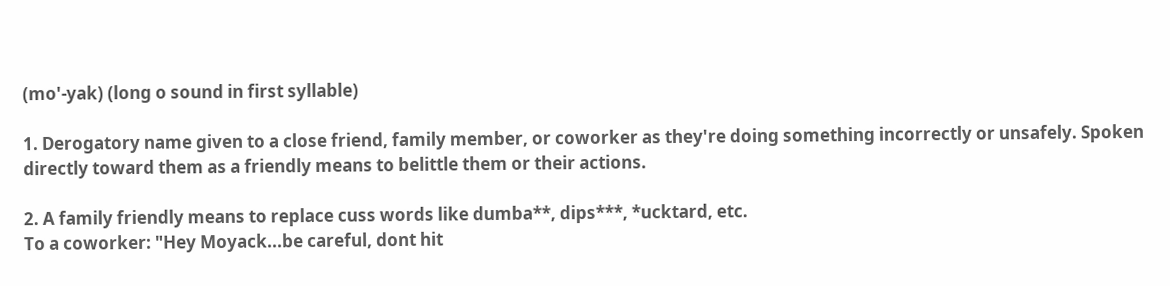(mo'-yak) (long o sound in first syllable)

1. Derogatory name given to a close friend, family member, or coworker as they're doing something incorrectly or unsafely. Spoken directly toward them as a friendly means to belittle them or their actions.

2. A family friendly means to replace cuss words like dumba**, dips***, *ucktard, etc.
To a coworker: "Hey Moyack...be careful, dont hit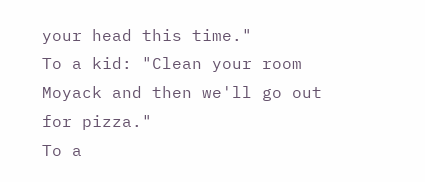your head this time."
To a kid: "Clean your room Moyack and then we'll go out for pizza."
To a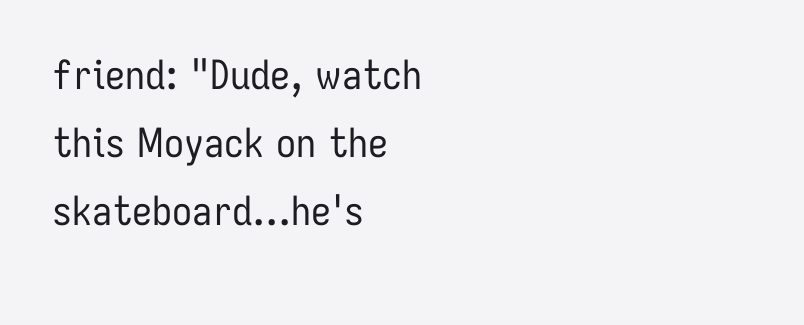friend: "Dude, watch this Moyack on the skateboard...he's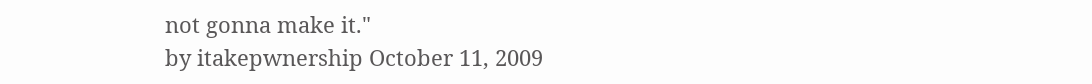not gonna make it."
by itakepwnership October 11, 2009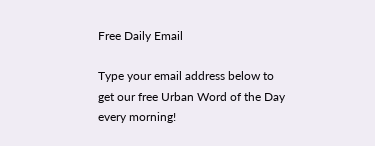Free Daily Email

Type your email address below to get our free Urban Word of the Day every morning!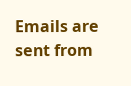Emails are sent from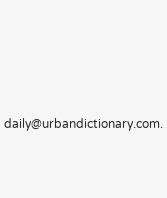daily@urbandictionary.com.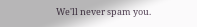We'll never spam you.